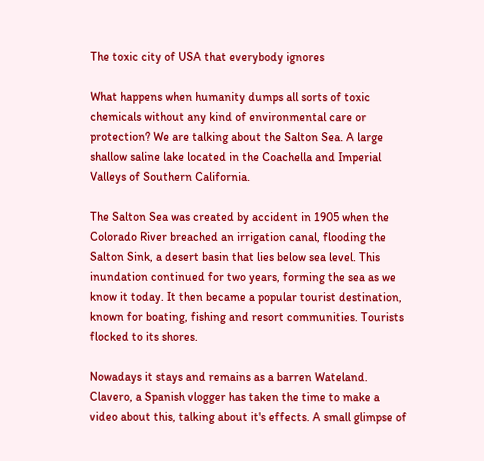The toxic city of USA that everybody ignores

What happens when humanity dumps all sorts of toxic chemicals without any kind of environmental care or protection? We are talking about the Salton Sea. A large shallow saline lake located in the Coachella and Imperial Valleys of Southern California.

The Salton Sea was created by accident in 1905 when the Colorado River breached an irrigation canal, flooding the Salton Sink, a desert basin that lies below sea level. This inundation continued for two years, forming the sea as we know it today. It then became a popular tourist destination, known for boating, fishing and resort communities. Tourists flocked to its shores.

Nowadays it stays and remains as a barren Wateland. Clavero, a Spanish vlogger has taken the time to make a video about this, talking about it's effects. A small glimpse of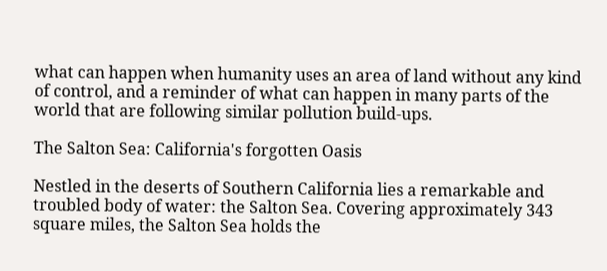what can happen when humanity uses an area of land without any kind of control, and a reminder of what can happen in many parts of the world that are following similar pollution build-ups.

The Salton Sea: California's forgotten Oasis

Nestled in the deserts of Southern California lies a remarkable and troubled body of water: the Salton Sea. Covering approximately 343 square miles, the Salton Sea holds the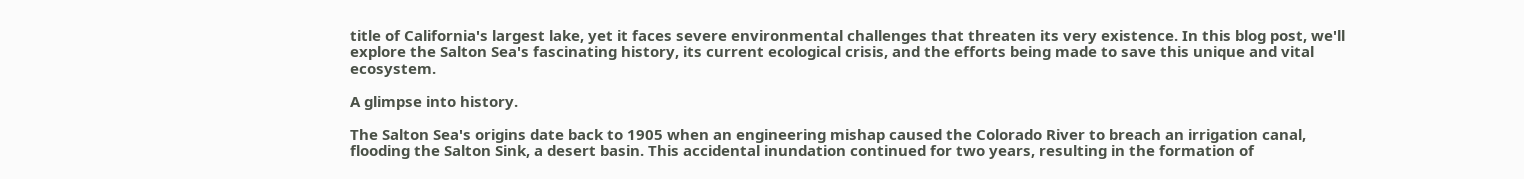title of California's largest lake, yet it faces severe environmental challenges that threaten its very existence. In this blog post, we'll explore the Salton Sea's fascinating history, its current ecological crisis, and the efforts being made to save this unique and vital ecosystem.

A glimpse into history.

The Salton Sea's origins date back to 1905 when an engineering mishap caused the Colorado River to breach an irrigation canal, flooding the Salton Sink, a desert basin. This accidental inundation continued for two years, resulting in the formation of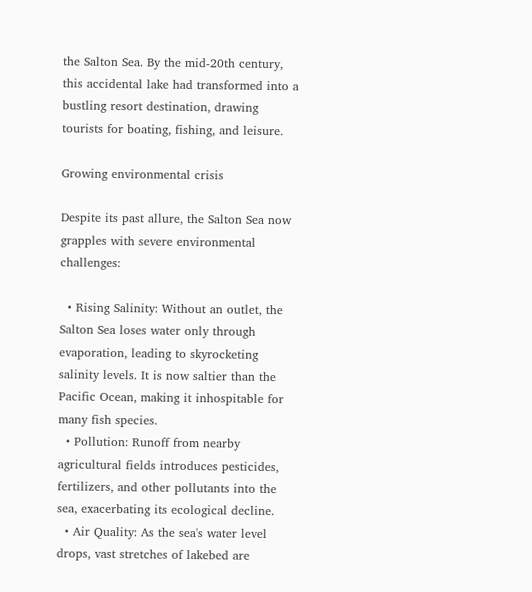the Salton Sea. By the mid-20th century, this accidental lake had transformed into a bustling resort destination, drawing tourists for boating, fishing, and leisure.

Growing environmental crisis

Despite its past allure, the Salton Sea now grapples with severe environmental challenges:

  • Rising Salinity: Without an outlet, the Salton Sea loses water only through evaporation, leading to skyrocketing salinity levels. It is now saltier than the Pacific Ocean, making it inhospitable for many fish species.
  • Pollution: Runoff from nearby agricultural fields introduces pesticides, fertilizers, and other pollutants into the sea, exacerbating its ecological decline.
  • Air Quality: As the sea's water level drops, vast stretches of lakebed are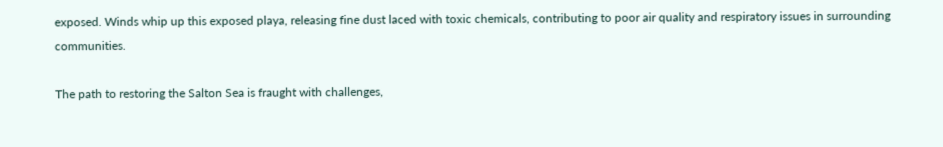exposed. Winds whip up this exposed playa, releasing fine dust laced with toxic chemicals, contributing to poor air quality and respiratory issues in surrounding communities.

The path to restoring the Salton Sea is fraught with challenges,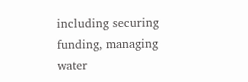including securing funding, managing water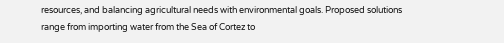resources, and balancing agricultural needs with environmental goals. Proposed solutions range from importing water from the Sea of Cortez to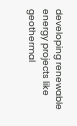developing renewable energy projects like geothermal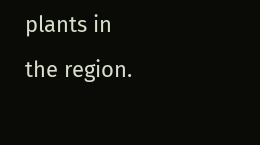plants in the region.